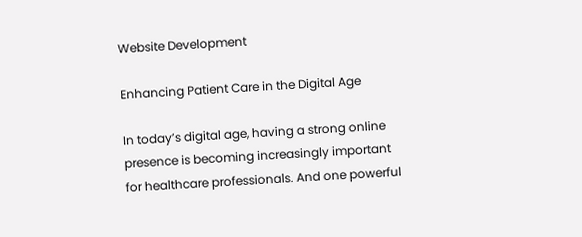Website Development

Enhancing Patient Care in the Digital Age

In today’s digital age, having a strong online presence is becoming increasingly important for healthcare professionals. And one powerful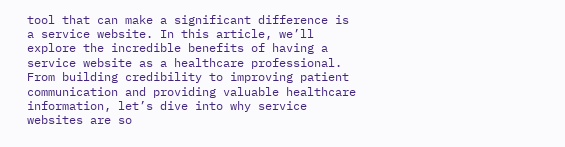tool that can make a significant difference is a service website. In this article, we’ll explore the incredible benefits of having a service website as a healthcare professional. From building credibility to improving patient communication and providing valuable healthcare information, let’s dive into why service websites are so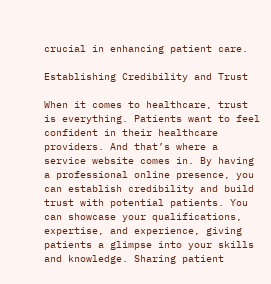crucial in enhancing patient care.

Establishing Credibility and Trust

When it comes to healthcare, trust is everything. Patients want to feel confident in their healthcare providers. And that’s where a service website comes in. By having a professional online presence, you can establish credibility and build trust with potential patients. You can showcase your qualifications, expertise, and experience, giving patients a glimpse into your skills and knowledge. Sharing patient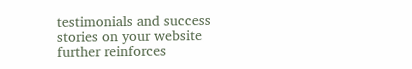testimonials and success stories on your website further reinforces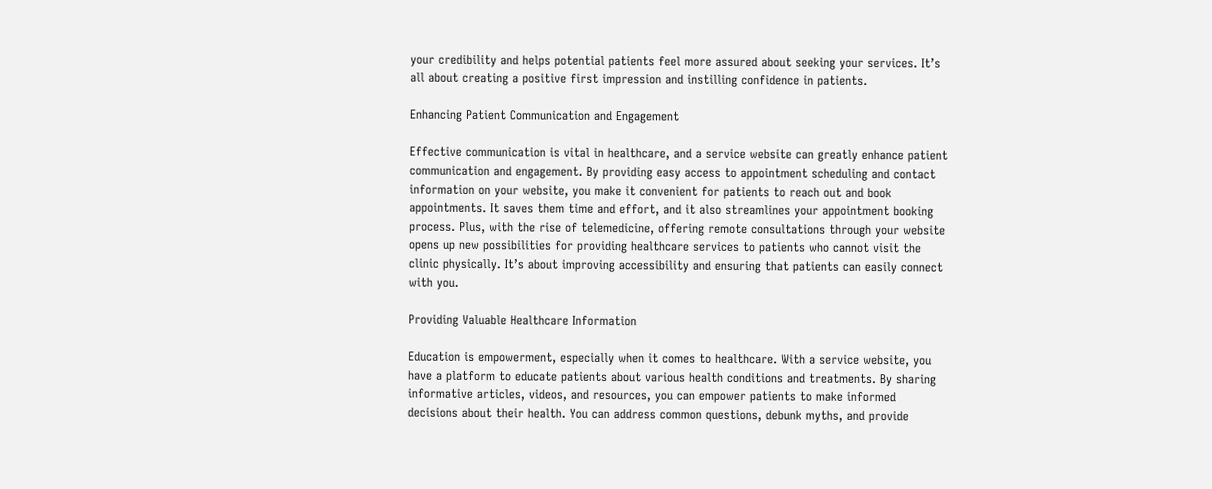your credibility and helps potential patients feel more assured about seeking your services. It’s all about creating a positive first impression and instilling confidence in patients.

Enhancing Patient Communication and Engagement

Effective communication is vital in healthcare, and a service website can greatly enhance patient communication and engagement. By providing easy access to appointment scheduling and contact information on your website, you make it convenient for patients to reach out and book appointments. It saves them time and effort, and it also streamlines your appointment booking process. Plus, with the rise of telemedicine, offering remote consultations through your website opens up new possibilities for providing healthcare services to patients who cannot visit the clinic physically. It’s about improving accessibility and ensuring that patients can easily connect with you.

Providing Valuable Healthcare Information

Education is empowerment, especially when it comes to healthcare. With a service website, you have a platform to educate patients about various health conditions and treatments. By sharing informative articles, videos, and resources, you can empower patients to make informed decisions about their health. You can address common questions, debunk myths, and provide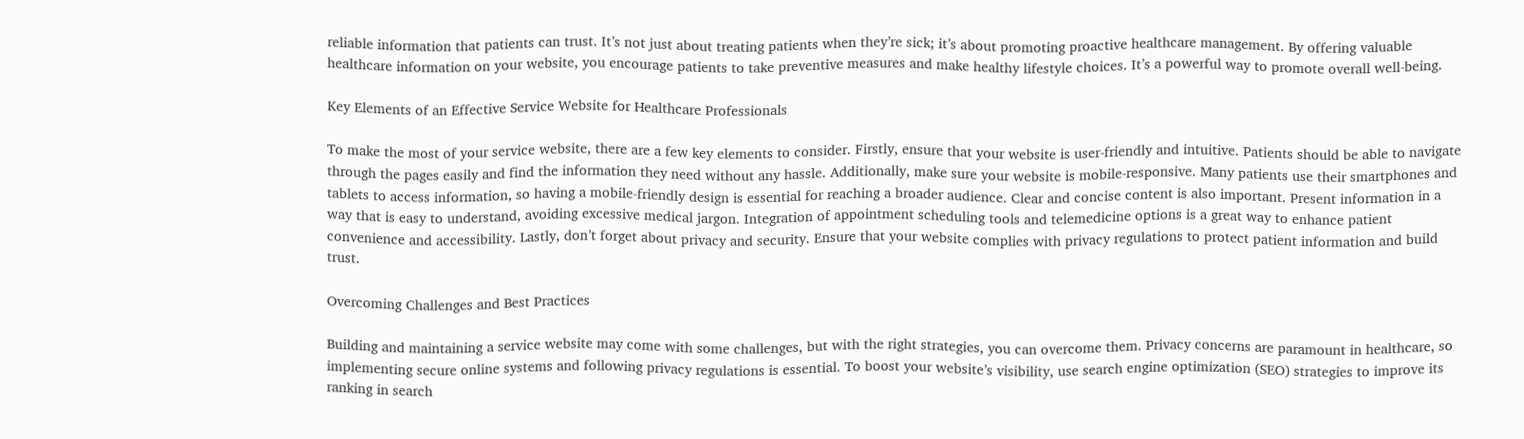reliable information that patients can trust. It’s not just about treating patients when they’re sick; it’s about promoting proactive healthcare management. By offering valuable healthcare information on your website, you encourage patients to take preventive measures and make healthy lifestyle choices. It’s a powerful way to promote overall well-being.

Key Elements of an Effective Service Website for Healthcare Professionals

To make the most of your service website, there are a few key elements to consider. Firstly, ensure that your website is user-friendly and intuitive. Patients should be able to navigate through the pages easily and find the information they need without any hassle. Additionally, make sure your website is mobile-responsive. Many patients use their smartphones and tablets to access information, so having a mobile-friendly design is essential for reaching a broader audience. Clear and concise content is also important. Present information in a way that is easy to understand, avoiding excessive medical jargon. Integration of appointment scheduling tools and telemedicine options is a great way to enhance patient convenience and accessibility. Lastly, don’t forget about privacy and security. Ensure that your website complies with privacy regulations to protect patient information and build trust.

Overcoming Challenges and Best Practices

Building and maintaining a service website may come with some challenges, but with the right strategies, you can overcome them. Privacy concerns are paramount in healthcare, so implementing secure online systems and following privacy regulations is essential. To boost your website’s visibility, use search engine optimization (SEO) strategies to improve its ranking in search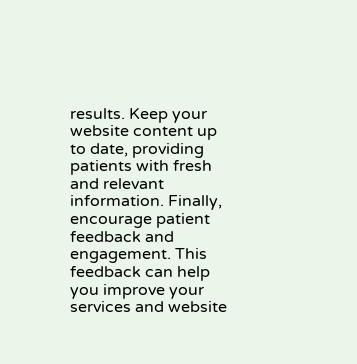results. Keep your website content up to date, providing patients with fresh and relevant information. Finally, encourage patient feedback and engagement. This feedback can help you improve your services and website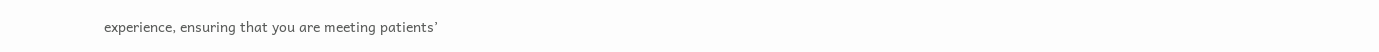experience, ensuring that you are meeting patients’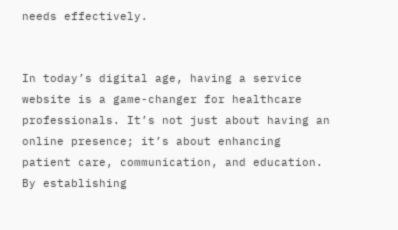needs effectively.


In today’s digital age, having a service website is a game-changer for healthcare professionals. It’s not just about having an online presence; it’s about enhancing patient care, communication, and education. By establishing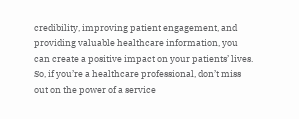credibility, improving patient engagement, and providing valuable healthcare information, you can create a positive impact on your patients’ lives. So, if you’re a healthcare professional, don’t miss out on the power of a service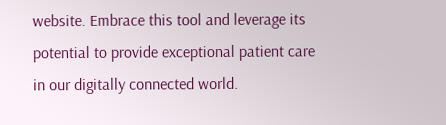website. Embrace this tool and leverage its potential to provide exceptional patient care in our digitally connected world.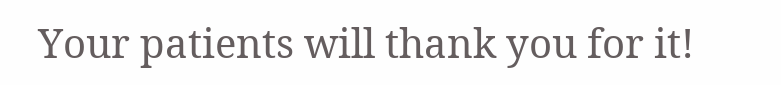Your patients will thank you for it!